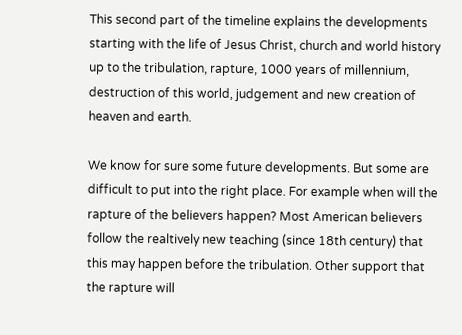This second part of the timeline explains the developments starting with the life of Jesus Christ, church and world history up to the tribulation, rapture, 1000 years of millennium, destruction of this world, judgement and new creation of heaven and earth.

We know for sure some future developments. But some are difficult to put into the right place. For example when will the rapture of the believers happen? Most American believers follow the realtively new teaching (since 18th century) that this may happen before the tribulation. Other support that the rapture will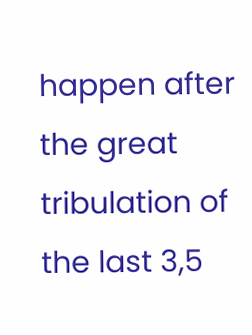happen after the great tribulation of the last 3,5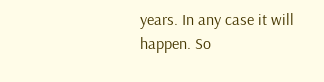years. In any case it will happen. So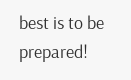best is to be prepared!